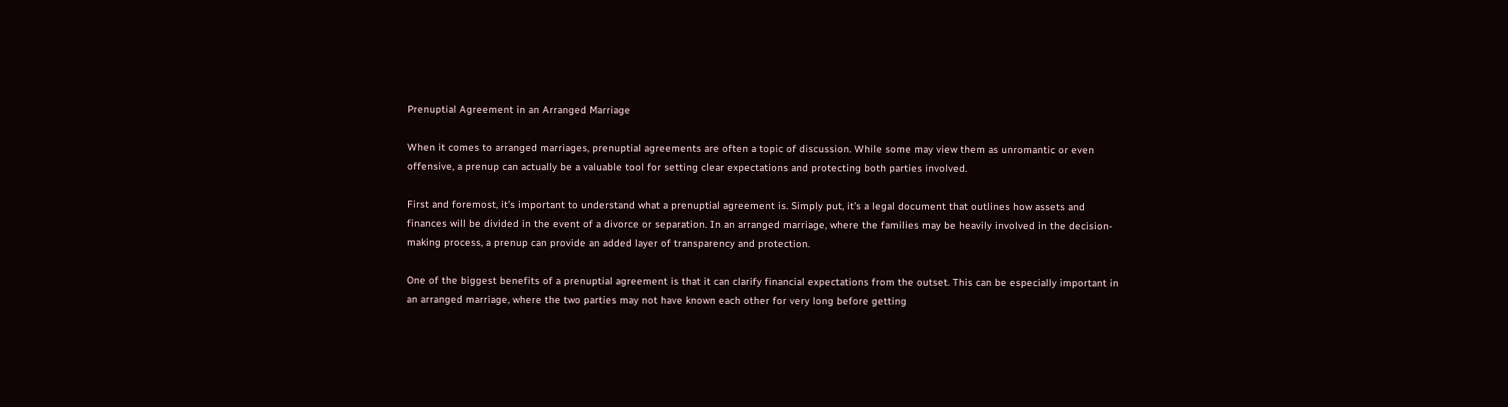Prenuptial Agreement in an Arranged Marriage

When it comes to arranged marriages, prenuptial agreements are often a topic of discussion. While some may view them as unromantic or even offensive, a prenup can actually be a valuable tool for setting clear expectations and protecting both parties involved.

First and foremost, it’s important to understand what a prenuptial agreement is. Simply put, it’s a legal document that outlines how assets and finances will be divided in the event of a divorce or separation. In an arranged marriage, where the families may be heavily involved in the decision-making process, a prenup can provide an added layer of transparency and protection.

One of the biggest benefits of a prenuptial agreement is that it can clarify financial expectations from the outset. This can be especially important in an arranged marriage, where the two parties may not have known each other for very long before getting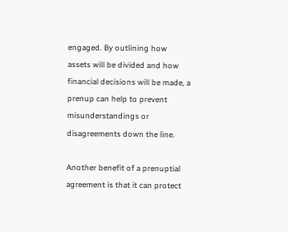engaged. By outlining how assets will be divided and how financial decisions will be made, a prenup can help to prevent misunderstandings or disagreements down the line.

Another benefit of a prenuptial agreement is that it can protect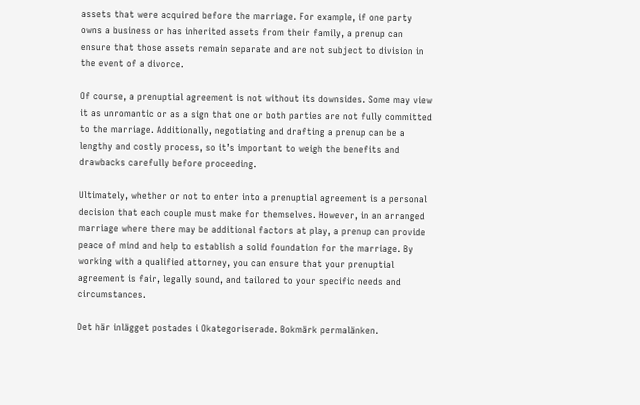assets that were acquired before the marriage. For example, if one party owns a business or has inherited assets from their family, a prenup can ensure that those assets remain separate and are not subject to division in the event of a divorce.

Of course, a prenuptial agreement is not without its downsides. Some may view it as unromantic or as a sign that one or both parties are not fully committed to the marriage. Additionally, negotiating and drafting a prenup can be a lengthy and costly process, so it’s important to weigh the benefits and drawbacks carefully before proceeding.

Ultimately, whether or not to enter into a prenuptial agreement is a personal decision that each couple must make for themselves. However, in an arranged marriage where there may be additional factors at play, a prenup can provide peace of mind and help to establish a solid foundation for the marriage. By working with a qualified attorney, you can ensure that your prenuptial agreement is fair, legally sound, and tailored to your specific needs and circumstances.

Det här inlägget postades i Okategoriserade. Bokmärk permalänken.